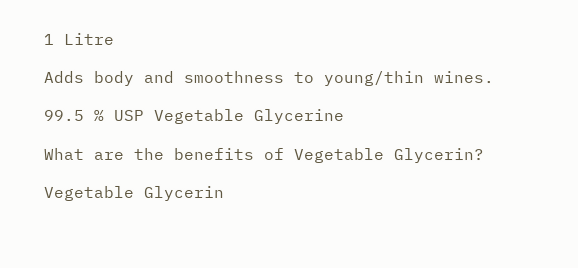1 Litre

Adds body and smoothness to young/thin wines.

99.5 % USP Vegetable Glycerine

What are the benefits of Vegetable Glycerin?

Vegetable Glycerin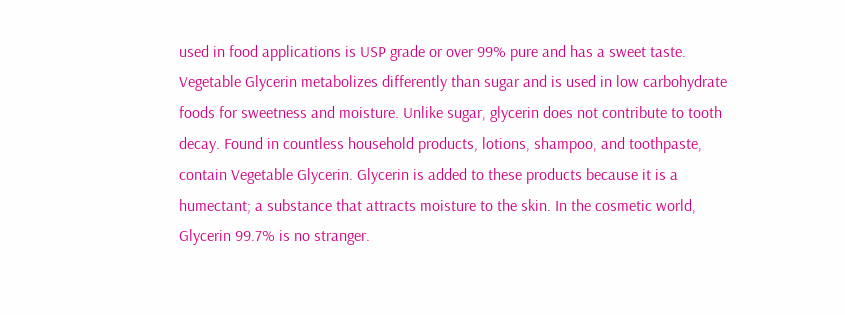used in food applications is USP grade or over 99% pure and has a sweet taste. Vegetable Glycerin metabolizes differently than sugar and is used in low carbohydrate foods for sweetness and moisture. Unlike sugar, glycerin does not contribute to tooth decay. Found in countless household products, lotions, shampoo, and toothpaste, contain Vegetable Glycerin. Glycerin is added to these products because it is a humectant; a substance that attracts moisture to the skin. In the cosmetic world, Glycerin 99.7% is no stranger.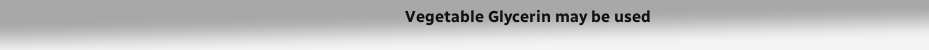Vegetable Glycerin may be used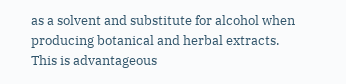as a solvent and substitute for alcohol when producing botanical and herbal extracts. This is advantageous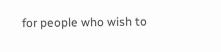for people who wish to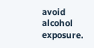avoid alcohol exposure.